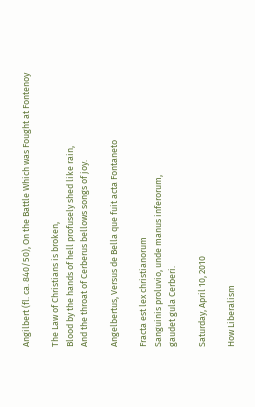Angilbert (fl. ca. 840/50), On the Battle Which was Fought at Fontenoy

The Law of Christians is broken,
Blood by the hands of hell profusely shed like rain,
And the throat of Cerberus bellows songs of joy.

Angelbertus, Versus de Bella que fuit acta Fontaneto

Fracta est lex christianorum
Sanguinis proluvio, unde manus inferorum,
gaudet gula Cerberi.

Saturday, April 10, 2010

How Liberalism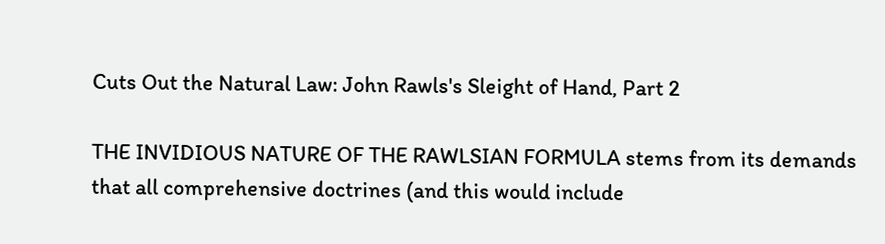Cuts Out the Natural Law: John Rawls's Sleight of Hand, Part 2

THE INVIDIOUS NATURE OF THE RAWLSIAN FORMULA stems from its demands that all comprehensive doctrines (and this would include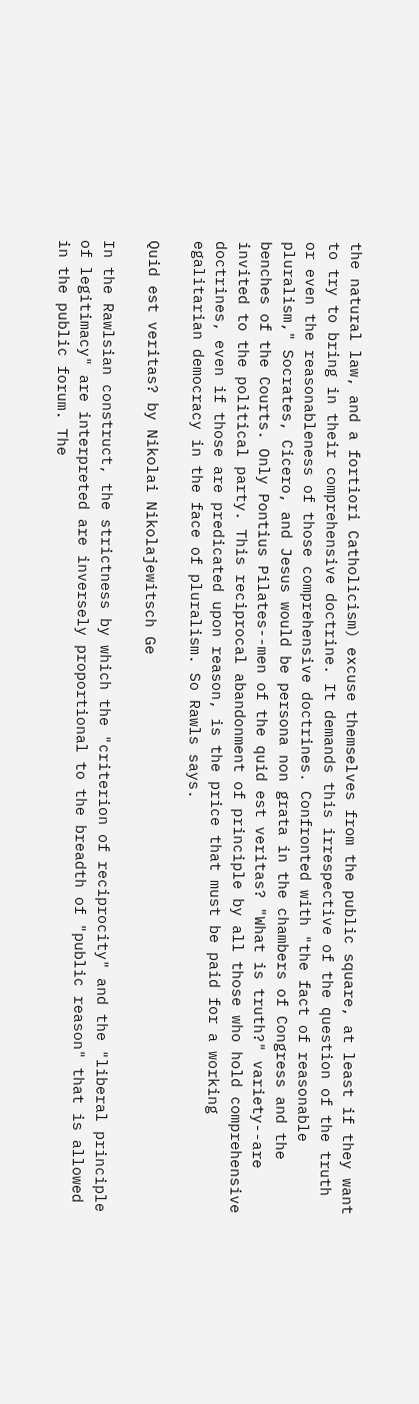the natural law, and a fortiori Catholicism) excuse themselves from the public square, at least if they want to try to bring in their comprehensive doctrine. It demands this irrespective of the question of the truth or even the reasonableness of those comprehensive doctrines. Confronted with "the fact of reasonable pluralism," Socrates, Cicero, and Jesus would be persona non grata in the chambers of Congress and the benches of the Courts. Only Pontius Pilates--men of the quid est veritas? "What is truth?" variety--are invited to the political party. This reciprocal abandonment of principle by all those who hold comprehensive doctrines, even if those are predicated upon reason, is the price that must be paid for a working egalitarian democracy in the face of pluralism. So Rawls says.

Quid est veritas? by Nikolai Nikolajewitsch Ge

In the Rawlsian construct, the strictness by which the "criterion of reciprocity" and the "liberal principle of legitimacy" are interpreted are inversely proportional to the breadth of "public reason" that is allowed in the public forum. The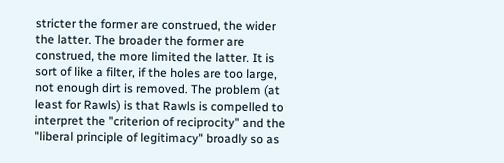stricter the former are construed, the wider the latter. The broader the former are construed, the more limited the latter. It is sort of like a filter, if the holes are too large, not enough dirt is removed. The problem (at least for Rawls) is that Rawls is compelled to interpret the "criterion of reciprocity" and the "liberal principle of legitimacy" broadly so as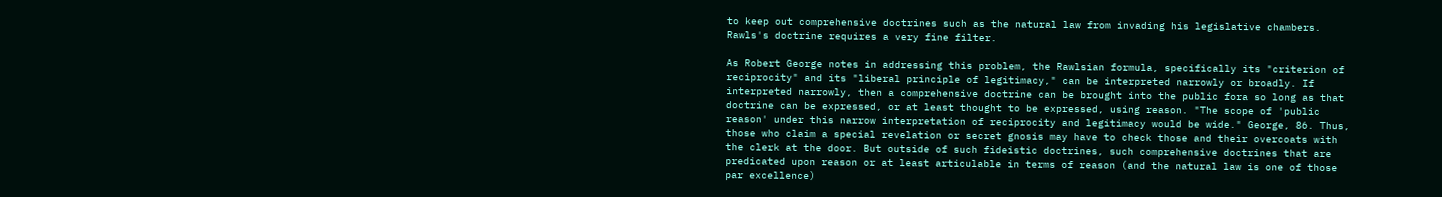to keep out comprehensive doctrines such as the natural law from invading his legislative chambers. Rawls's doctrine requires a very fine filter.

As Robert George notes in addressing this problem, the Rawlsian formula, specifically its "criterion of reciprocity" and its "liberal principle of legitimacy," can be interpreted narrowly or broadly. If interpreted narrowly, then a comprehensive doctrine can be brought into the public fora so long as that doctrine can be expressed, or at least thought to be expressed, using reason. "The scope of 'public reason' under this narrow interpretation of reciprocity and legitimacy would be wide." George, 86. Thus, those who claim a special revelation or secret gnosis may have to check those and their overcoats with the clerk at the door. But outside of such fideistic doctrines, such comprehensive doctrines that are predicated upon reason or at least articulable in terms of reason (and the natural law is one of those par excellence)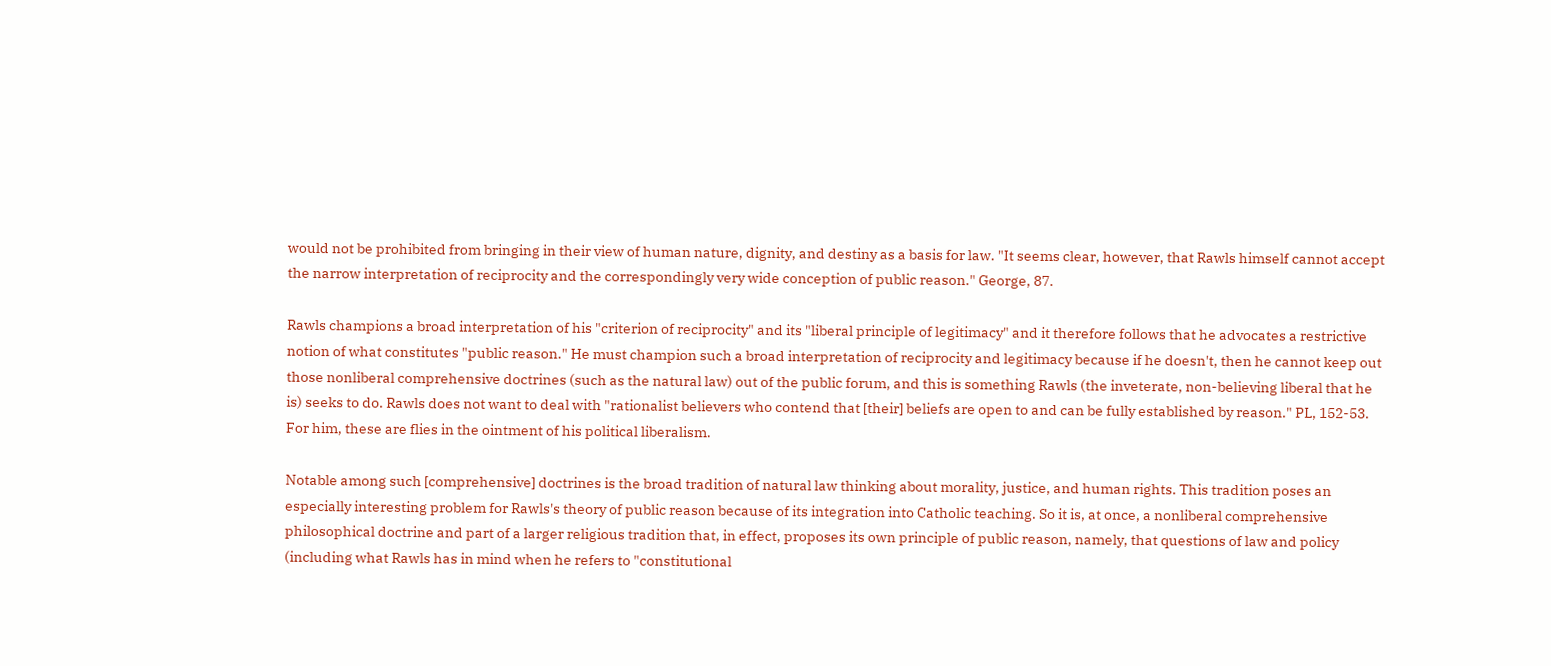would not be prohibited from bringing in their view of human nature, dignity, and destiny as a basis for law. "It seems clear, however, that Rawls himself cannot accept the narrow interpretation of reciprocity and the correspondingly very wide conception of public reason." George, 87.

Rawls champions a broad interpretation of his "criterion of reciprocity" and its "liberal principle of legitimacy" and it therefore follows that he advocates a restrictive notion of what constitutes "public reason." He must champion such a broad interpretation of reciprocity and legitimacy because if he doesn't, then he cannot keep out those nonliberal comprehensive doctrines (such as the natural law) out of the public forum, and this is something Rawls (the inveterate, non-believing liberal that he is) seeks to do. Rawls does not want to deal with "rationalist believers who contend that [their] beliefs are open to and can be fully established by reason." PL, 152-53. For him, these are flies in the ointment of his political liberalism.

Notable among such [comprehensive] doctrines is the broad tradition of natural law thinking about morality, justice, and human rights. This tradition poses an especially interesting problem for Rawls's theory of public reason because of its integration into Catholic teaching. So it is, at once, a nonliberal comprehensive philosophical doctrine and part of a larger religious tradition that, in effect, proposes its own principle of public reason, namely, that questions of law and policy (including what Rawls has in mind when he refers to "constitutional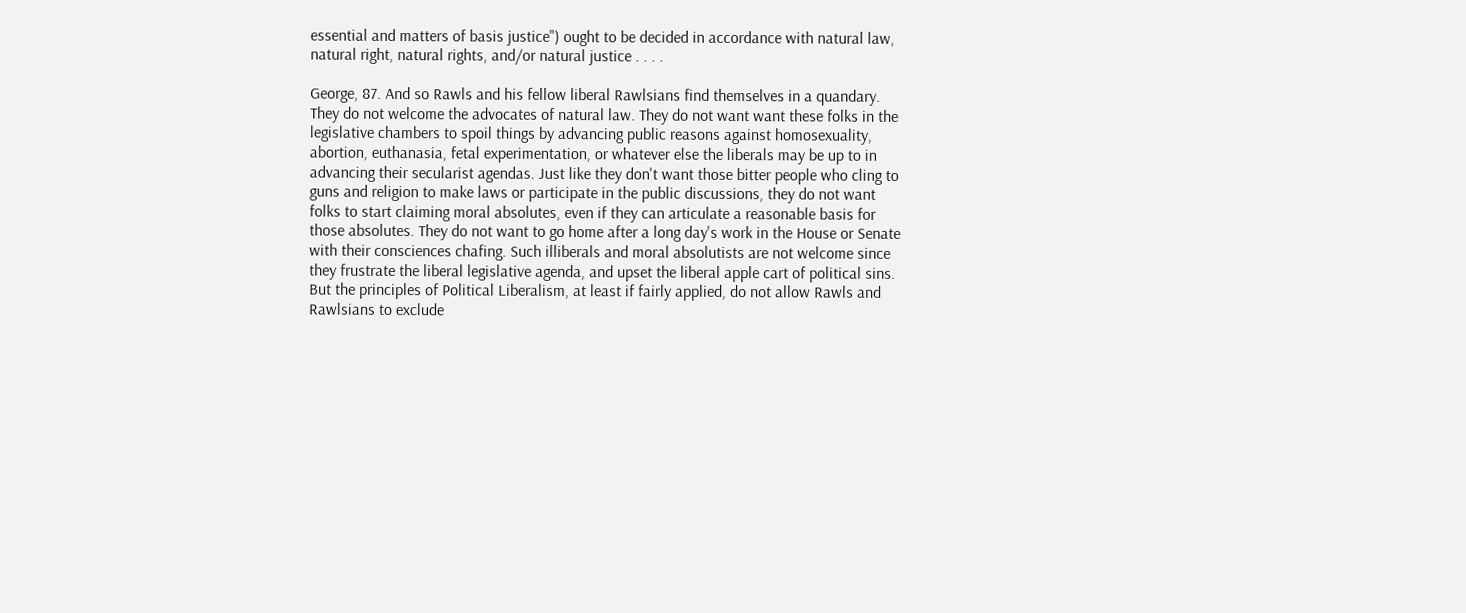essential and matters of basis justice") ought to be decided in accordance with natural law, natural right, natural rights, and/or natural justice . . . .

George, 87. And so Rawls and his fellow liberal Rawlsians find themselves in a quandary. They do not welcome the advocates of natural law. They do not want want these folks in the legislative chambers to spoil things by advancing public reasons against homosexuality, abortion, euthanasia, fetal experimentation, or whatever else the liberals may be up to in advancing their secularist agendas. Just like they don't want those bitter people who cling to guns and religion to make laws or participate in the public discussions, they do not want folks to start claiming moral absolutes, even if they can articulate a reasonable basis for those absolutes. They do not want to go home after a long day's work in the House or Senate with their consciences chafing. Such illiberals and moral absolutists are not welcome since they frustrate the liberal legislative agenda, and upset the liberal apple cart of political sins. But the principles of Political Liberalism, at least if fairly applied, do not allow Rawls and Rawlsians to exclude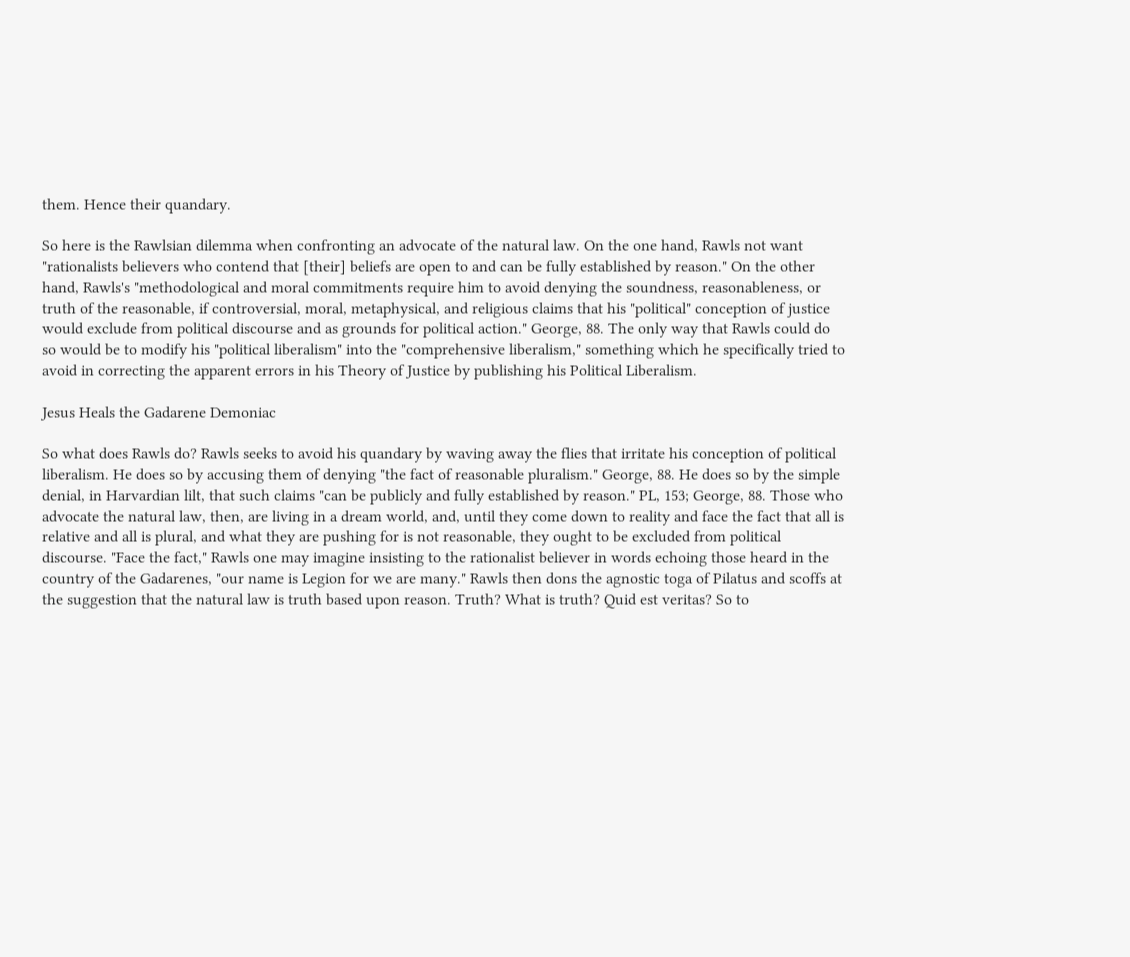them. Hence their quandary.

So here is the Rawlsian dilemma when confronting an advocate of the natural law. On the one hand, Rawls not want "rationalists believers who contend that [their] beliefs are open to and can be fully established by reason." On the other hand, Rawls's "methodological and moral commitments require him to avoid denying the soundness, reasonableness, or truth of the reasonable, if controversial, moral, metaphysical, and religious claims that his "political" conception of justice would exclude from political discourse and as grounds for political action." George, 88. The only way that Rawls could do so would be to modify his "political liberalism" into the "comprehensive liberalism," something which he specifically tried to avoid in correcting the apparent errors in his Theory of Justice by publishing his Political Liberalism.

Jesus Heals the Gadarene Demoniac

So what does Rawls do? Rawls seeks to avoid his quandary by waving away the flies that irritate his conception of political liberalism. He does so by accusing them of denying "the fact of reasonable pluralism." George, 88. He does so by the simple denial, in Harvardian lilt, that such claims "can be publicly and fully established by reason." PL, 153; George, 88. Those who advocate the natural law, then, are living in a dream world, and, until they come down to reality and face the fact that all is relative and all is plural, and what they are pushing for is not reasonable, they ought to be excluded from political discourse. "Face the fact," Rawls one may imagine insisting to the rationalist believer in words echoing those heard in the country of the Gadarenes, "our name is Legion for we are many." Rawls then dons the agnostic toga of Pilatus and scoffs at the suggestion that the natural law is truth based upon reason. Truth? What is truth? Quid est veritas? So to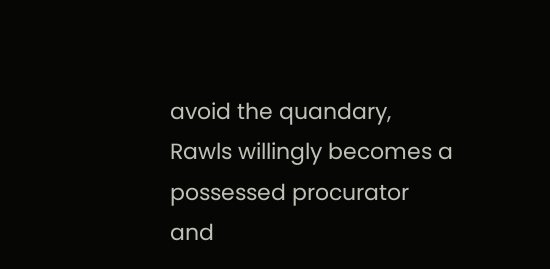avoid the quandary, Rawls willingly becomes a possessed procurator and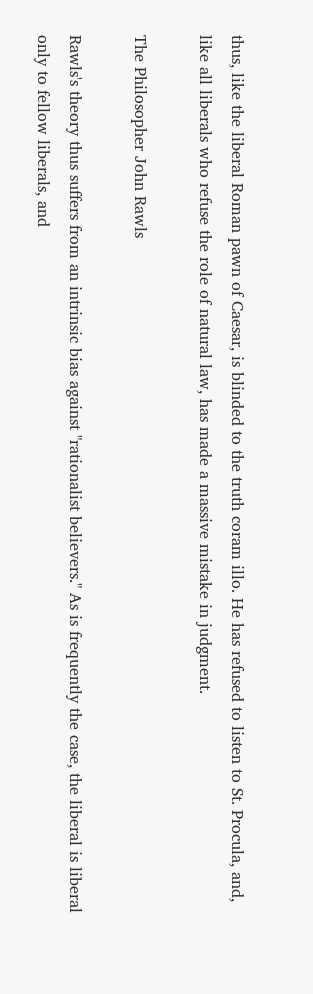thus, like the liberal Roman pawn of Caesar, is blinded to the truth coram illo. He has refused to listen to St. Procula, and, like all liberals who refuse the role of natural law, has made a massive mistake in judgment.

The Philosopher John Rawls

Rawls's theory thus suffers from an intrinsic bias against "rationalist believers." As is frequently the case, the liberal is liberal only to fellow liberals, and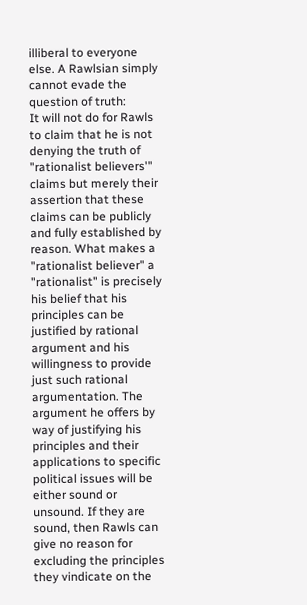illiberal to everyone else. A Rawlsian simply cannot evade the question of truth:
It will not do for Rawls to claim that he is not denying the truth of "rationalist believers'" claims but merely their assertion that these claims can be publicly and fully established by reason. What makes a "rationalist believer" a "rationalist" is precisely his belief that his principles can be justified by rational argument and his willingness to provide just such rational argumentation. The argument he offers by way of justifying his principles and their applications to specific political issues will be either sound or unsound. If they are sound, then Rawls can give no reason for excluding the principles they vindicate on the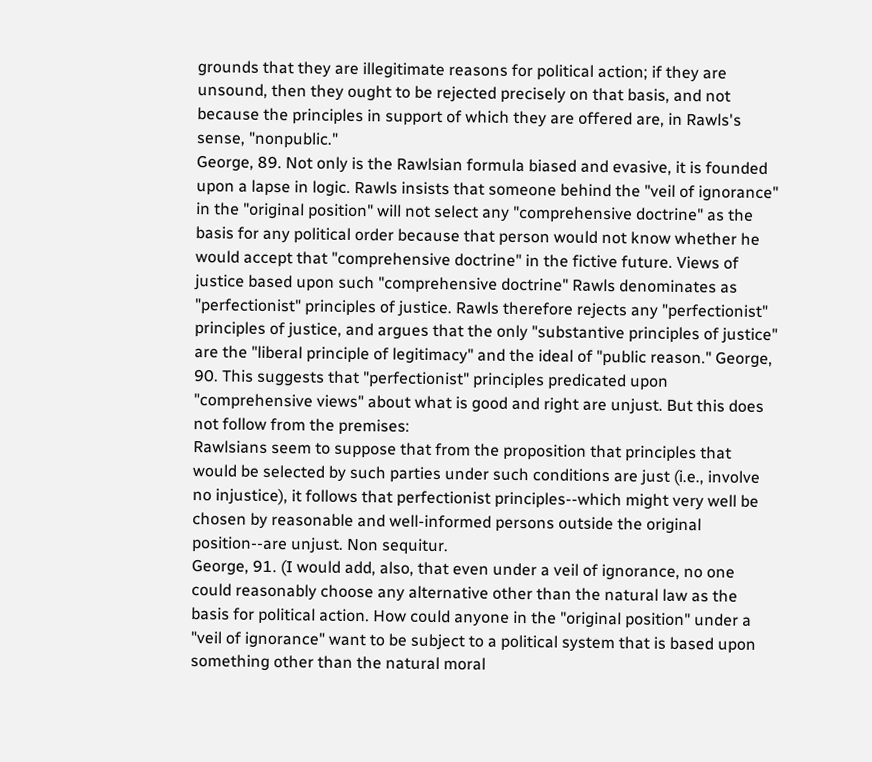grounds that they are illegitimate reasons for political action; if they are unsound, then they ought to be rejected precisely on that basis, and not because the principles in support of which they are offered are, in Rawls's sense, "nonpublic."
George, 89. Not only is the Rawlsian formula biased and evasive, it is founded upon a lapse in logic. Rawls insists that someone behind the "veil of ignorance" in the "original position" will not select any "comprehensive doctrine" as the basis for any political order because that person would not know whether he would accept that "comprehensive doctrine" in the fictive future. Views of justice based upon such "comprehensive doctrine" Rawls denominates as "perfectionist" principles of justice. Rawls therefore rejects any "perfectionist" principles of justice, and argues that the only "substantive principles of justice" are the "liberal principle of legitimacy" and the ideal of "public reason." George, 90. This suggests that "perfectionist" principles predicated upon "comprehensive views" about what is good and right are unjust. But this does not follow from the premises:
Rawlsians seem to suppose that from the proposition that principles that would be selected by such parties under such conditions are just (i.e., involve no injustice), it follows that perfectionist principles--which might very well be chosen by reasonable and well-informed persons outside the original position--are unjust. Non sequitur.
George, 91. (I would add, also, that even under a veil of ignorance, no one could reasonably choose any alternative other than the natural law as the basis for political action. How could anyone in the "original position" under a "veil of ignorance" want to be subject to a political system that is based upon something other than the natural moral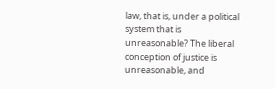law, that is, under a political system that is unreasonable? The liberal conception of justice is unreasonable, and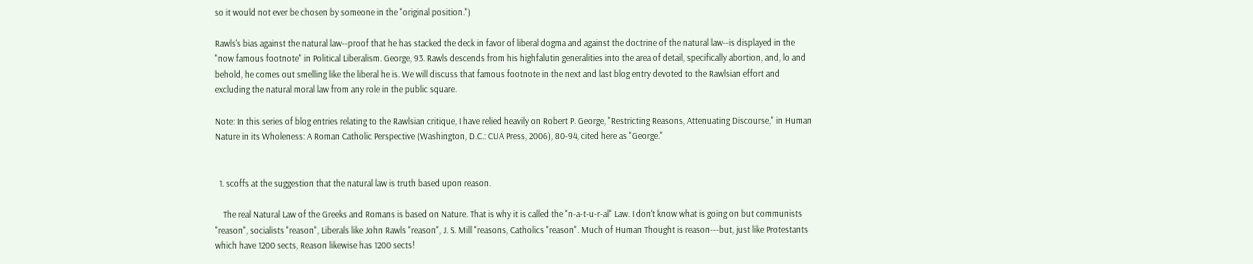so it would not ever be chosen by someone in the "original position.")

Rawls's bias against the natural law--proof that he has stacked the deck in favor of liberal dogma and against the doctrine of the natural law--is displayed in the "now famous footnote" in Political Liberalism. George, 93. Rawls descends from his highfalutin generalities into the area of detail, specifically abortion, and, lo and behold, he comes out smelling like the liberal he is. We will discuss that famous footnote in the next and last blog entry devoted to the Rawlsian effort and excluding the natural moral law from any role in the public square.

Note: In this series of blog entries relating to the Rawlsian critique, I have relied heavily on Robert P. George, "Restricting Reasons, Attenuating Discourse," in Human Nature in its Wholeness: A Roman Catholic Perspective (Washington, D.C.: CUA Press, 2006), 80-94, cited here as "George."


  1. scoffs at the suggestion that the natural law is truth based upon reason.

    The real Natural Law of the Greeks and Romans is based on Nature. That is why it is called the "n-a-t-u-r-al" Law. I don't know what is going on but communists "reason", socialists "reason", Liberals like John Rawls "reason", J. S. Mill "reasons, Catholics "reason". Much of Human Thought is reason---but, just like Protestants which have 1200 sects, Reason likewise has 1200 sects!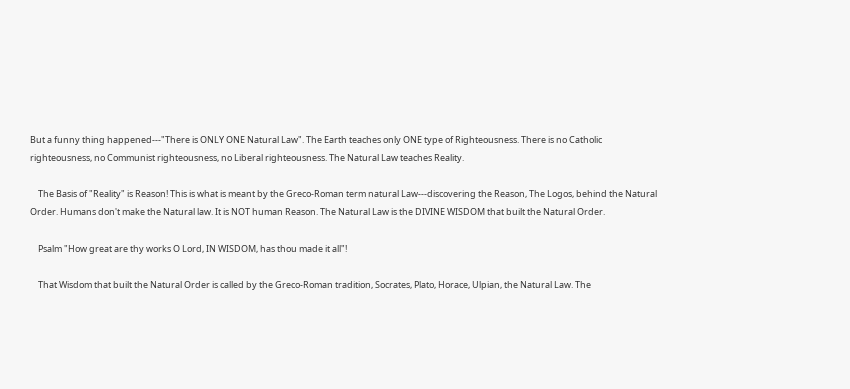But a funny thing happened---"There is ONLY ONE Natural Law". The Earth teaches only ONE type of Righteousness. There is no Catholic righteousness, no Communist righteousness, no Liberal righteousness. The Natural Law teaches Reality.

    The Basis of "Reality" is Reason! This is what is meant by the Greco-Roman term natural Law---discovering the Reason, The Logos, behind the Natural Order. Humans don't make the Natural law. It is NOT human Reason. The Natural Law is the DIVINE WISDOM that built the Natural Order.

    Psalm "How great are thy works O Lord, IN WISDOM, has thou made it all"!

    That Wisdom that built the Natural Order is called by the Greco-Roman tradition, Socrates, Plato, Horace, Ulpian, the Natural Law. The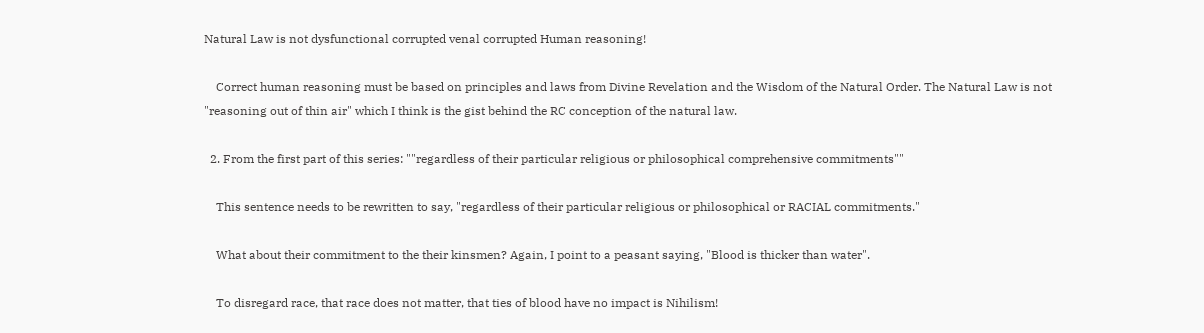Natural Law is not dysfunctional corrupted venal corrupted Human reasoning!

    Correct human reasoning must be based on principles and laws from Divine Revelation and the Wisdom of the Natural Order. The Natural Law is not "reasoning out of thin air" which I think is the gist behind the RC conception of the natural law.

  2. From the first part of this series: ""regardless of their particular religious or philosophical comprehensive commitments""

    This sentence needs to be rewritten to say, "regardless of their particular religious or philosophical or RACIAL commitments."

    What about their commitment to the their kinsmen? Again, I point to a peasant saying, "Blood is thicker than water".

    To disregard race, that race does not matter, that ties of blood have no impact is Nihilism!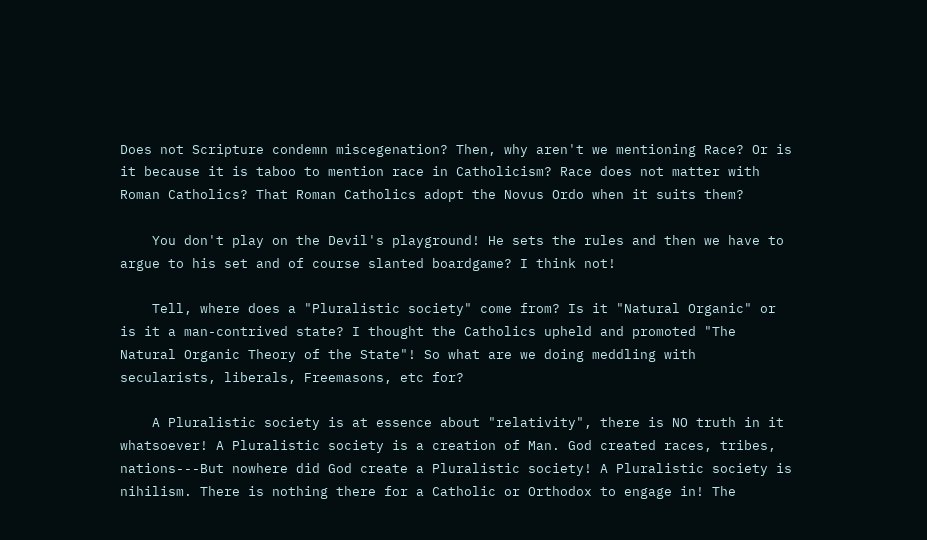Does not Scripture condemn miscegenation? Then, why aren't we mentioning Race? Or is it because it is taboo to mention race in Catholicism? Race does not matter with Roman Catholics? That Roman Catholics adopt the Novus Ordo when it suits them?

    You don't play on the Devil's playground! He sets the rules and then we have to argue to his set and of course slanted boardgame? I think not!

    Tell, where does a "Pluralistic society" come from? Is it "Natural Organic" or is it a man-contrived state? I thought the Catholics upheld and promoted "The Natural Organic Theory of the State"! So what are we doing meddling with secularists, liberals, Freemasons, etc for?

    A Pluralistic society is at essence about "relativity", there is NO truth in it whatsoever! A Pluralistic society is a creation of Man. God created races, tribes, nations---But nowhere did God create a Pluralistic society! A Pluralistic society is nihilism. There is nothing there for a Catholic or Orthodox to engage in! The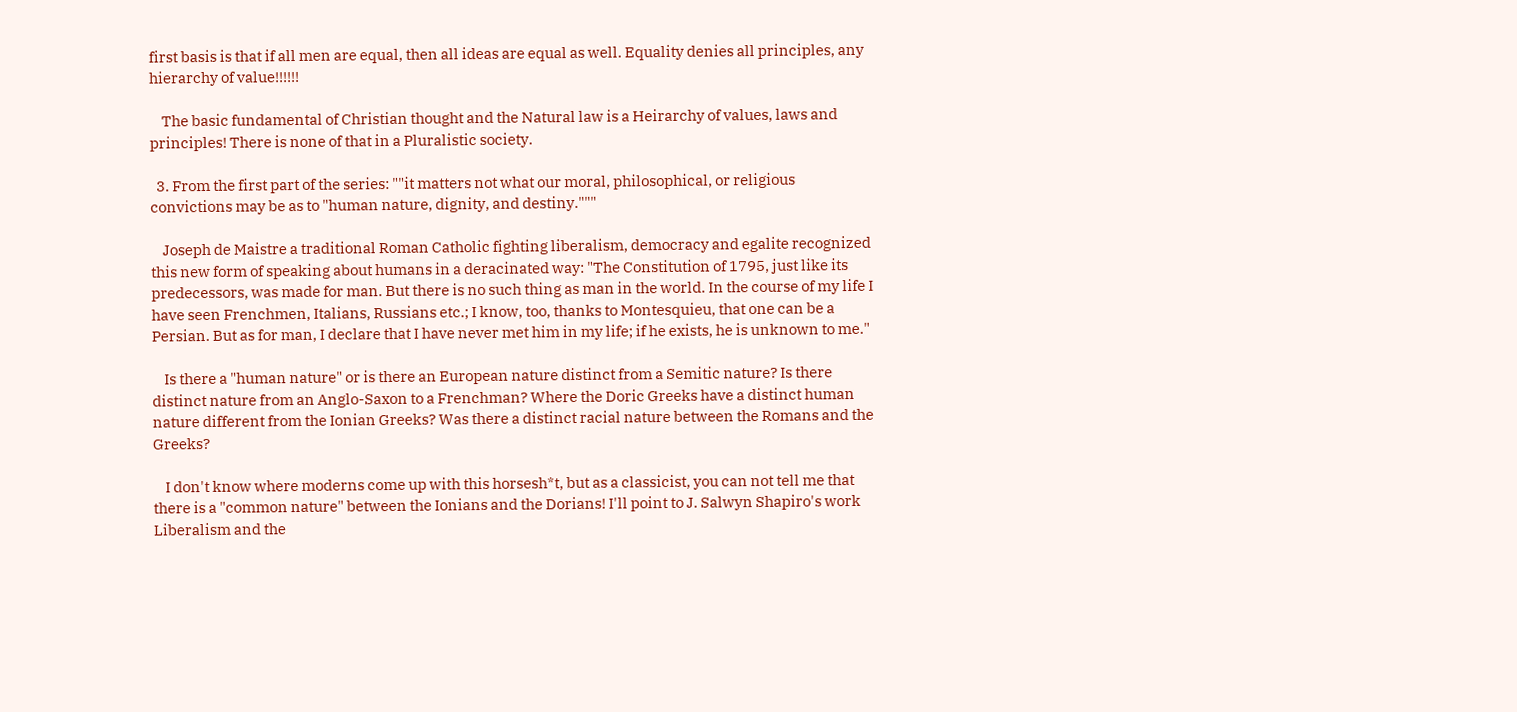first basis is that if all men are equal, then all ideas are equal as well. Equality denies all principles, any hierarchy of value!!!!!!

    The basic fundamental of Christian thought and the Natural law is a Heirarchy of values, laws and principles! There is none of that in a Pluralistic society.

  3. From the first part of the series: ""it matters not what our moral, philosophical, or religious convictions may be as to "human nature, dignity, and destiny."""

    Joseph de Maistre a traditional Roman Catholic fighting liberalism, democracy and egalite recognized this new form of speaking about humans in a deracinated way: "The Constitution of 1795, just like its predecessors, was made for man. But there is no such thing as man in the world. In the course of my life I have seen Frenchmen, Italians, Russians etc.; I know, too, thanks to Montesquieu, that one can be a Persian. But as for man, I declare that I have never met him in my life; if he exists, he is unknown to me."

    Is there a "human nature" or is there an European nature distinct from a Semitic nature? Is there distinct nature from an Anglo-Saxon to a Frenchman? Where the Doric Greeks have a distinct human nature different from the Ionian Greeks? Was there a distinct racial nature between the Romans and the Greeks?

    I don't know where moderns come up with this horsesh*t, but as a classicist, you can not tell me that there is a "common nature" between the Ionians and the Dorians! I'll point to J. Salwyn Shapiro's work Liberalism and the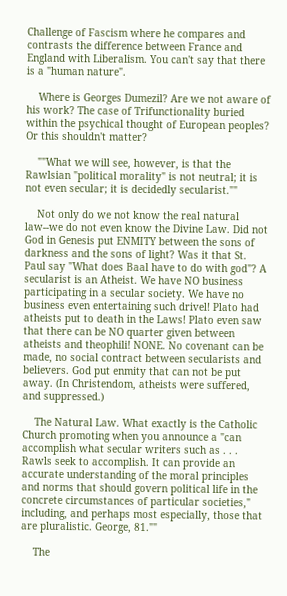Challenge of Fascism where he compares and contrasts the difference between France and England with Liberalism. You can't say that there is a "human nature".

    Where is Georges Dumezil? Are we not aware of his work? The case of Trifunctionality buried within the psychical thought of European peoples? Or this shouldn't matter?

    ""What we will see, however, is that the Rawlsian "political morality" is not neutral; it is not even secular; it is decidedly secularist.""

    Not only do we not know the real natural law--we do not even know the Divine Law. Did not God in Genesis put ENMITY between the sons of darkness and the sons of light? Was it that St. Paul say "What does Baal have to do with god"? A secularist is an Atheist. We have NO business participating in a secular society. We have no business even entertaining such drivel! Plato had atheists put to death in the Laws! Plato even saw that there can be NO quarter given between atheists and theophili! NONE. No covenant can be made, no social contract between secularists and believers. God put enmity that can not be put away. (In Christendom, atheists were suffered, and suppressed.)

    The Natural Law. What exactly is the Catholic Church promoting when you announce a "can accomplish what secular writers such as . . . Rawls seek to accomplish. It can provide an accurate understanding of the moral principles and norms that should govern political life in the concrete circumstances of particular societies," including, and perhaps most especially, those that are pluralistic. George, 81.""

    The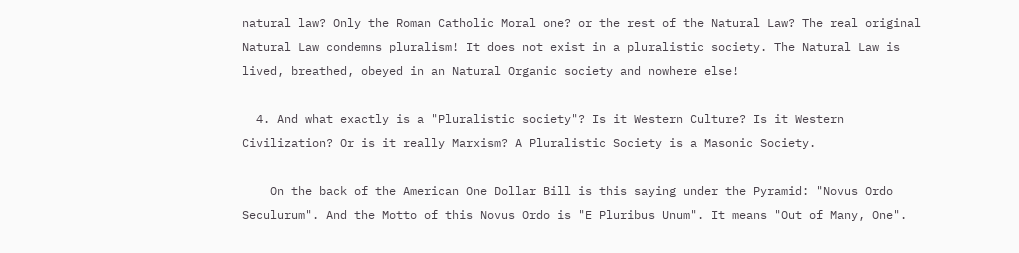natural law? Only the Roman Catholic Moral one? or the rest of the Natural Law? The real original Natural Law condemns pluralism! It does not exist in a pluralistic society. The Natural Law is lived, breathed, obeyed in an Natural Organic society and nowhere else!

  4. And what exactly is a "Pluralistic society"? Is it Western Culture? Is it Western Civilization? Or is it really Marxism? A Pluralistic Society is a Masonic Society.

    On the back of the American One Dollar Bill is this saying under the Pyramid: "Novus Ordo Seculurum". And the Motto of this Novus Ordo is "E Pluribus Unum". It means "Out of Many, One".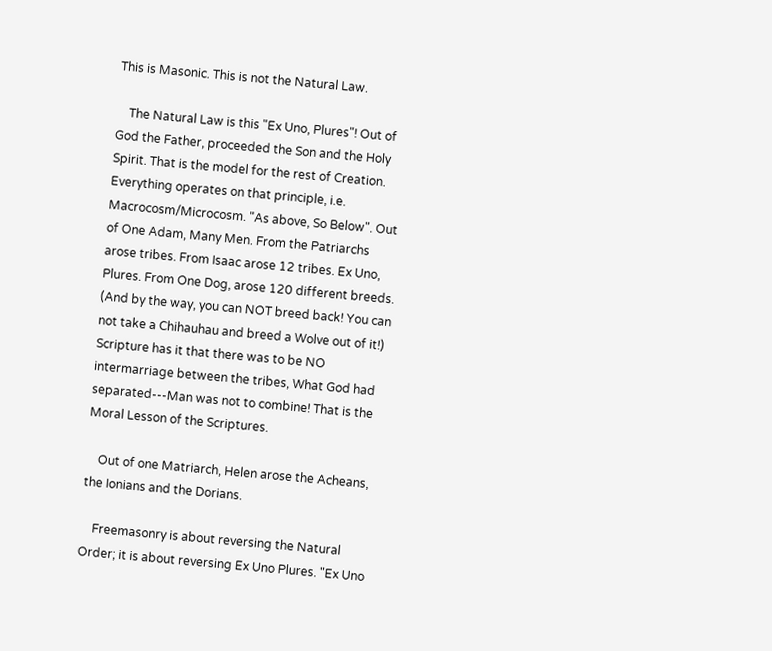This is Masonic. This is not the Natural Law.

    The Natural Law is this "Ex Uno, Plures"! Out of God the Father, proceeded the Son and the Holy Spirit. That is the model for the rest of Creation. Everything operates on that principle, i.e. Macrocosm/Microcosm. "As above, So Below". Out of One Adam, Many Men. From the Patriarchs arose tribes. From Isaac arose 12 tribes. Ex Uno, Plures. From One Dog, arose 120 different breeds. (And by the way, you can NOT breed back! You can not take a Chihauhau and breed a Wolve out of it!) Scripture has it that there was to be NO intermarriage between the tribes, What God had separated---Man was not to combine! That is the Moral Lesson of the Scriptures.

    Out of one Matriarch, Helen arose the Acheans, the Ionians and the Dorians.

    Freemasonry is about reversing the Natural Order; it is about reversing Ex Uno Plures. "Ex Uno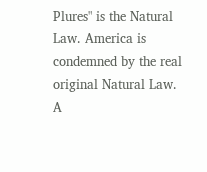Plures" is the Natural Law. America is condemned by the real original Natural Law. A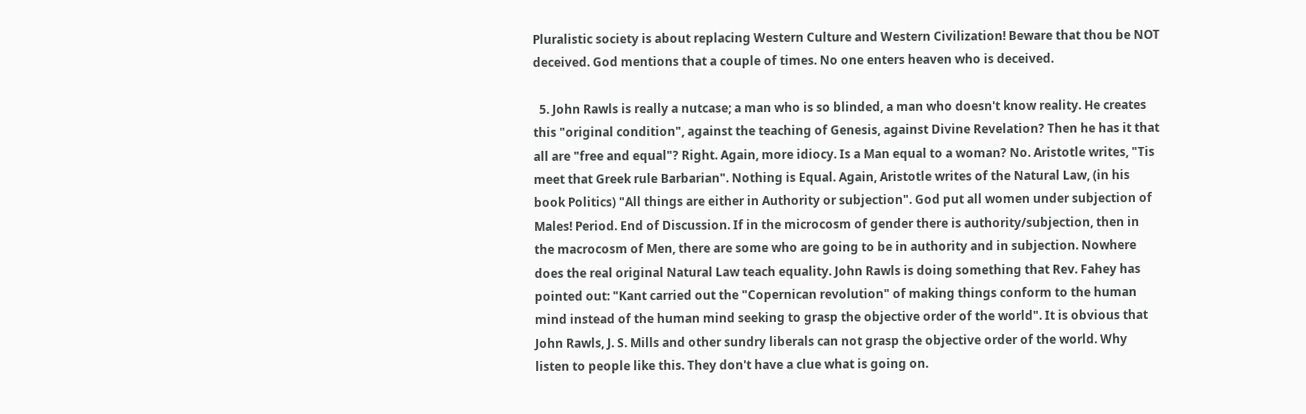Pluralistic society is about replacing Western Culture and Western Civilization! Beware that thou be NOT deceived. God mentions that a couple of times. No one enters heaven who is deceived.

  5. John Rawls is really a nutcase; a man who is so blinded, a man who doesn't know reality. He creates this "original condition", against the teaching of Genesis, against Divine Revelation? Then he has it that all are "free and equal"? Right. Again, more idiocy. Is a Man equal to a woman? No. Aristotle writes, "Tis meet that Greek rule Barbarian". Nothing is Equal. Again, Aristotle writes of the Natural Law, (in his book Politics) "All things are either in Authority or subjection". God put all women under subjection of Males! Period. End of Discussion. If in the microcosm of gender there is authority/subjection, then in the macrocosm of Men, there are some who are going to be in authority and in subjection. Nowhere does the real original Natural Law teach equality. John Rawls is doing something that Rev. Fahey has pointed out: "Kant carried out the "Copernican revolution" of making things conform to the human mind instead of the human mind seeking to grasp the objective order of the world". It is obvious that John Rawls, J. S. Mills and other sundry liberals can not grasp the objective order of the world. Why listen to people like this. They don't have a clue what is going on.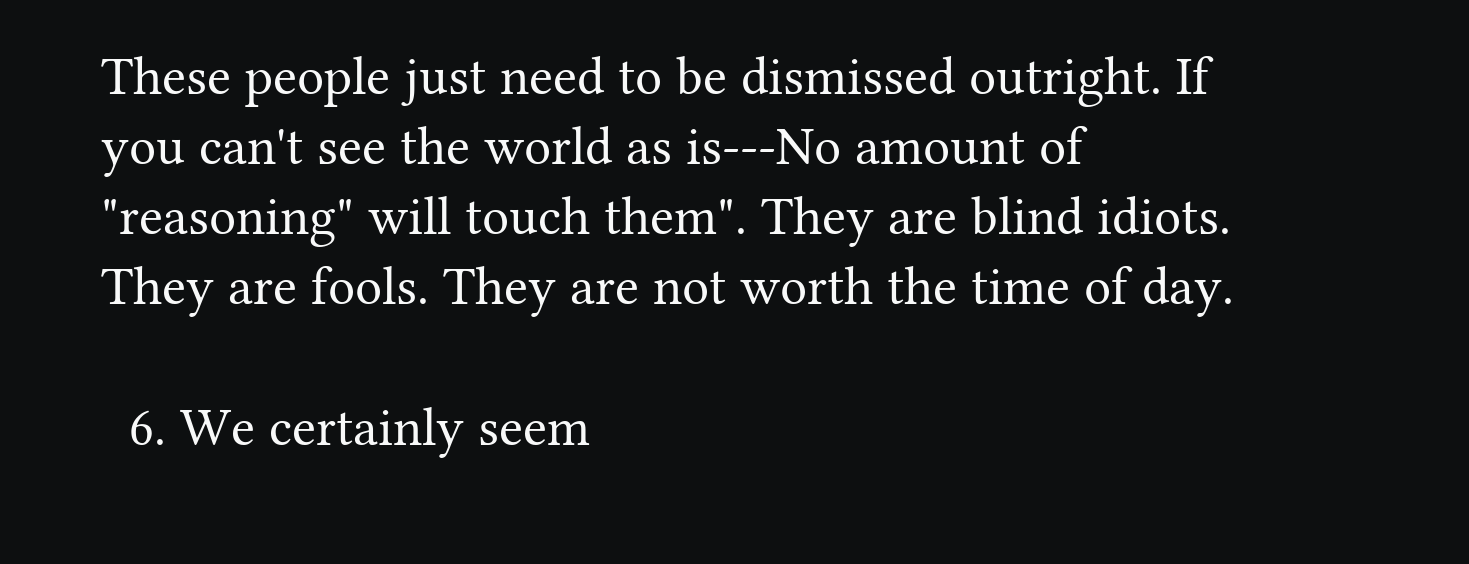These people just need to be dismissed outright. If you can't see the world as is---No amount of "reasoning" will touch them". They are blind idiots. They are fools. They are not worth the time of day.

  6. We certainly seem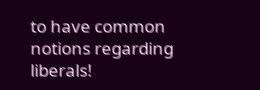to have common notions regarding liberals!